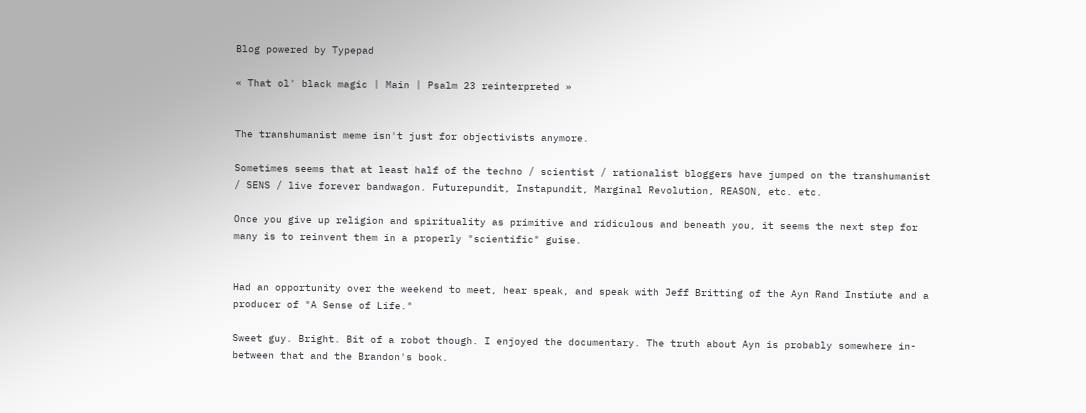Blog powered by Typepad

« That ol' black magic | Main | Psalm 23 reinterpreted »


The transhumanist meme isn't just for objectivists anymore.

Sometimes seems that at least half of the techno / scientist / rationalist bloggers have jumped on the transhumanist / SENS / live forever bandwagon. Futurepundit, Instapundit, Marginal Revolution, REASON, etc. etc.

Once you give up religion and spirituality as primitive and ridiculous and beneath you, it seems the next step for many is to reinvent them in a properly "scientific" guise.


Had an opportunity over the weekend to meet, hear speak, and speak with Jeff Britting of the Ayn Rand Instiute and a producer of "A Sense of Life."

Sweet guy. Bright. Bit of a robot though. I enjoyed the documentary. The truth about Ayn is probably somewhere in-between that and the Brandon's book.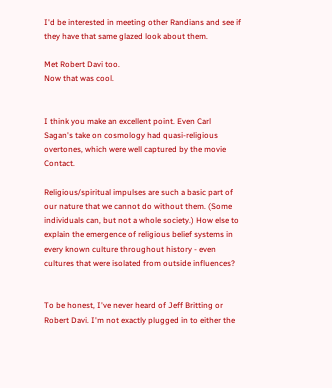I'd be interested in meeting other Randians and see if they have that same glazed look about them.

Met Robert Davi too.
Now that was cool.


I think you make an excellent point. Even Carl Sagan's take on cosmology had quasi-religious overtones, which were well captured by the movie Contact.

Religious/spiritual impulses are such a basic part of our nature that we cannot do without them. (Some individuals can, but not a whole society.) How else to explain the emergence of religious belief systems in every known culture throughout history - even cultures that were isolated from outside influences?


To be honest, I've never heard of Jeff Britting or Robert Davi. I'm not exactly plugged in to either the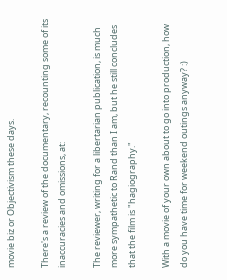movie biz or Objectivism these days.

There's a review of the documentary, recounting some of its inaccuracies and omissions, at:

The reviewer, writing for a libertarian publication, is much more sympathetic to Rand than I am, but he still concludes that the film is "hagiography."

With a movie of your own about to go into production, how do you have time for weekend outings anyway? :)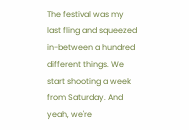The festival was my last fling and squeezed in-between a hundred different things. We start shooting a week from Saturday. And yeah, we're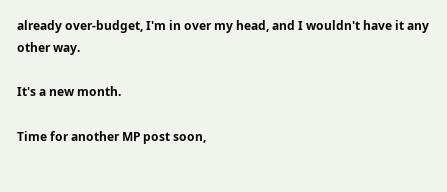already over-budget, I'm in over my head, and I wouldn't have it any other way.

It's a new month.

Time for another MP post soon,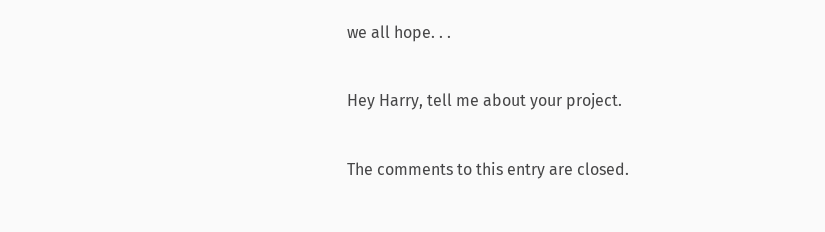we all hope. . .

Hey Harry, tell me about your project.

The comments to this entry are closed.